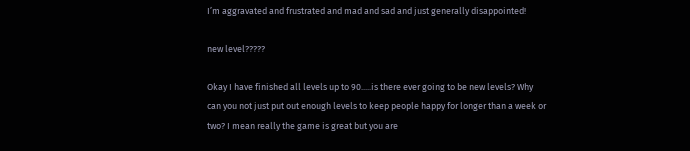I’m aggravated and frustrated and mad and sad and just generally disappointed!

new level?????

Okay I have finished all levels up to 90.....is there ever going to be new levels? Why can you not just put out enough levels to keep people happy for longer than a week or two? I mean really the game is great but you are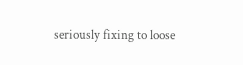seriously fixing to loose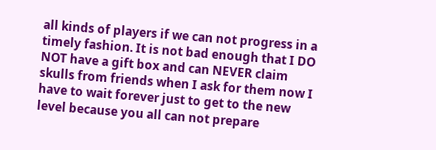all kinds of players if we can not progress in a timely fashion. It is not bad enough that I DO NOT have a gift box and can NEVER claim skulls from friends when I ask for them now I have to wait forever just to get to the new level because you all can not prepare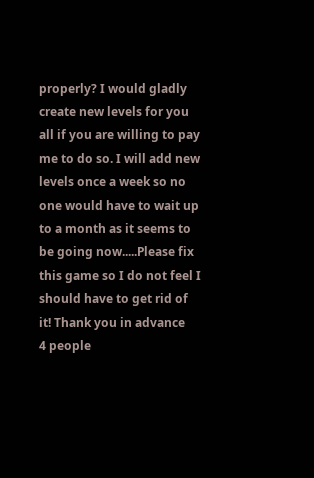properly? I would gladly create new levels for you all if you are willing to pay me to do so. I will add new levels once a week so no one would have to wait up to a month as it seems to be going now.....Please fix this game so I do not feel I should have to get rid of it! Thank you in advance
4 people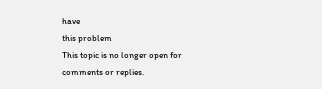have
this problem
This topic is no longer open for comments or replies.